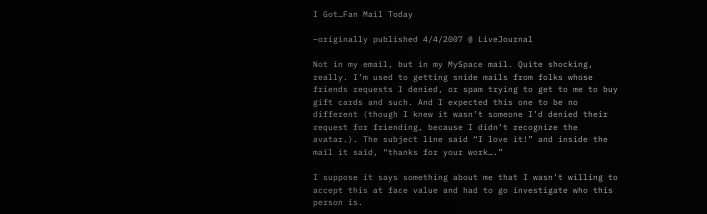I Got…Fan Mail Today

–originally published 4/4/2007 @ LiveJournal

Not in my email, but in my MySpace mail. Quite shocking, really. I’m used to getting snide mails from folks whose friends requests I denied, or spam trying to get to me to buy gift cards and such. And I expected this one to be no different (though I knew it wasn’t someone I’d denied their request for friending, because I didn’t recognize the avatar.). The subject line said “I love it!” and inside the mail it said, “thanks for your work….”

I suppose it says something about me that I wasn’t willing to accept this at face value and had to go investigate who this person is.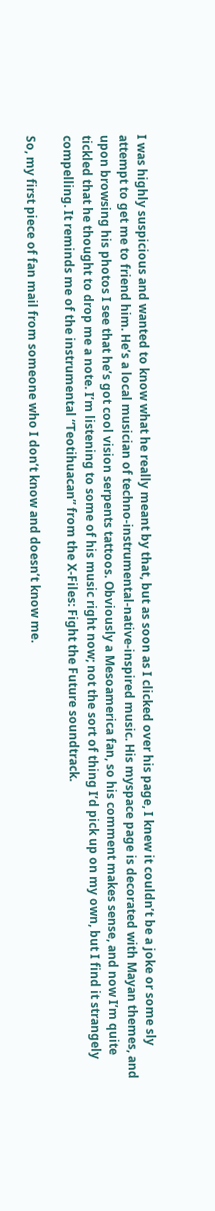I was highly suspicious and wanted to know what he really meant by that, but as soon as I clicked over his page, I knew it couldn’t be a joke or some sly attempt to get me to friend him. He’s a local musician of techno-instrumental-native-inspired music. His myspace page is decorated with Mayan themes, and upon browsing his photos I see that he’s got cool vision serpents tattoos. Obviously a Mesoamerica fan, so his comment makes sense, and now I’m quite tickled that he thought to drop me a note. I’m listening to some of his music right now; not the sort of thing I’d pick up on my own, but I find it strangely compelling. It reminds me of the instrumental “Teotihuacan” from the X-Files: Fight the Future soundtrack.

So, my first piece of fan mail from someone who I don’t know and doesn’t know me.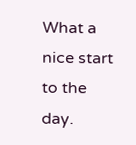What a nice start to the day.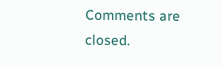Comments are closed.